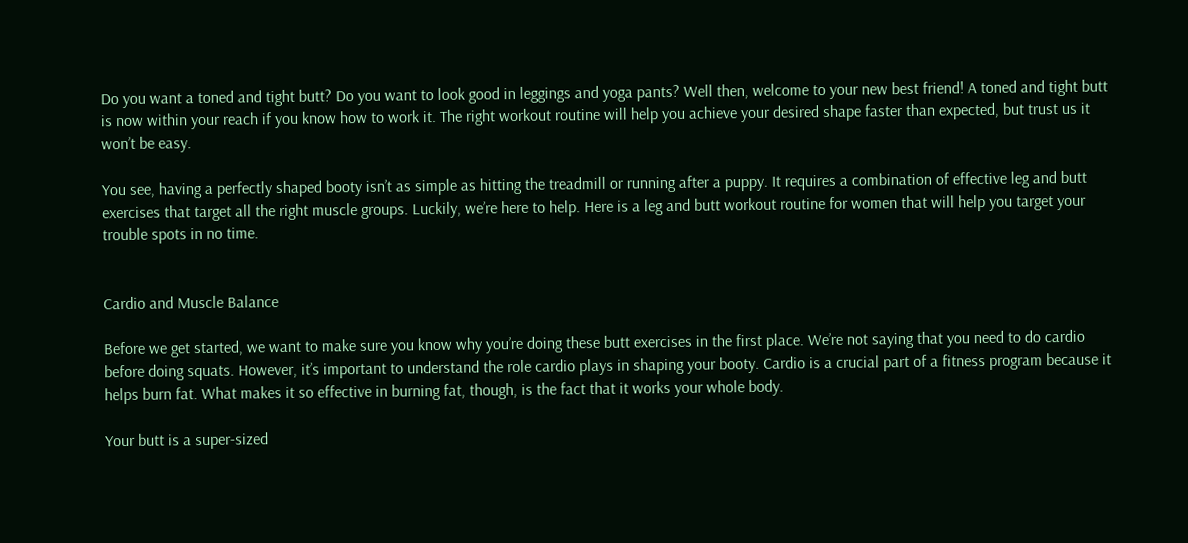Do you want a toned and tight butt? Do you want to look good in leggings and yoga pants? Well then, welcome to your new best friend! A toned and tight butt is now within your reach if you know how to work it. The right workout routine will help you achieve your desired shape faster than expected, but trust us it won’t be easy.

You see, having a perfectly shaped booty isn’t as simple as hitting the treadmill or running after a puppy. It requires a combination of effective leg and butt exercises that target all the right muscle groups. Luckily, we’re here to help. Here is a leg and butt workout routine for women that will help you target your trouble spots in no time.


Cardio and Muscle Balance

Before we get started, we want to make sure you know why you’re doing these butt exercises in the first place. We’re not saying that you need to do cardio before doing squats. However, it’s important to understand the role cardio plays in shaping your booty. Cardio is a crucial part of a fitness program because it helps burn fat. What makes it so effective in burning fat, though, is the fact that it works your whole body.

Your butt is a super-sized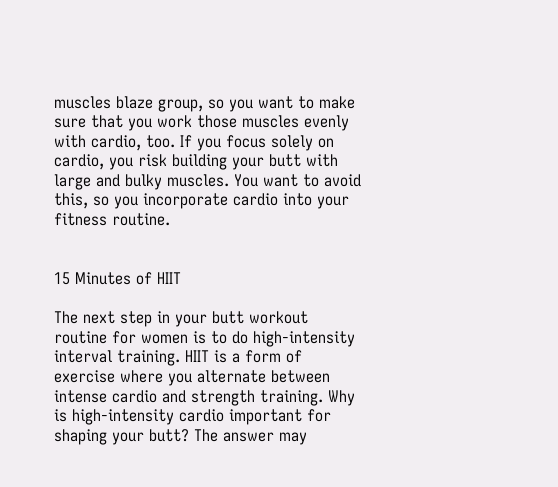muscles blaze group, so you want to make sure that you work those muscles evenly with cardio, too. If you focus solely on cardio, you risk building your butt with large and bulky muscles. You want to avoid this, so you incorporate cardio into your fitness routine.


15 Minutes of HIIT

The next step in your butt workout routine for women is to do high-intensity interval training. HIIT is a form of exercise where you alternate between intense cardio and strength training. Why is high-intensity cardio important for shaping your butt? The answer may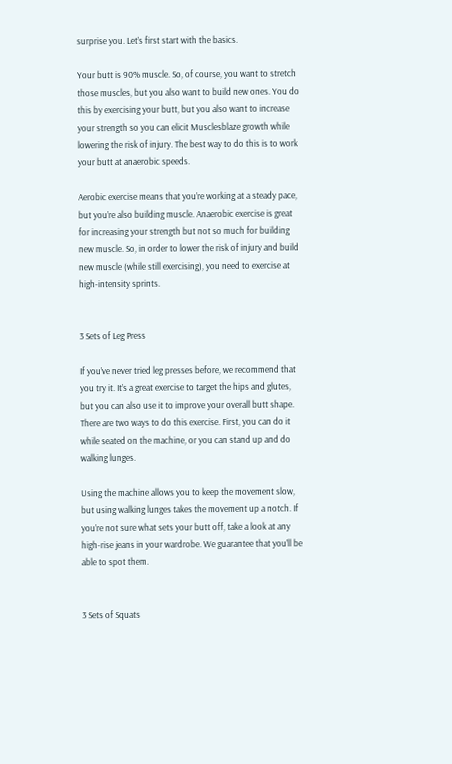surprise you. Let’s first start with the basics.

Your butt is 90% muscle. So, of course, you want to stretch those muscles, but you also want to build new ones. You do this by exercising your butt, but you also want to increase your strength so you can elicit Musclesblaze growth while lowering the risk of injury. The best way to do this is to work your butt at anaerobic speeds.

Aerobic exercise means that you’re working at a steady pace, but you’re also building muscle. Anaerobic exercise is great for increasing your strength but not so much for building new muscle. So, in order to lower the risk of injury and build new muscle (while still exercising), you need to exercise at high-intensity sprints.


3 Sets of Leg Press

If you’ve never tried leg presses before, we recommend that you try it. It’s a great exercise to target the hips and glutes, but you can also use it to improve your overall butt shape. There are two ways to do this exercise. First, you can do it while seated on the machine, or you can stand up and do walking lunges.

Using the machine allows you to keep the movement slow, but using walking lunges takes the movement up a notch. If you’re not sure what sets your butt off, take a look at any high-rise jeans in your wardrobe. We guarantee that you’ll be able to spot them.


3 Sets of Squats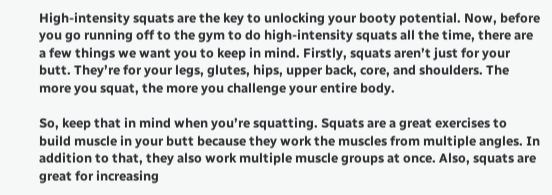High-intensity squats are the key to unlocking your booty potential. Now, before you go running off to the gym to do high-intensity squats all the time, there are a few things we want you to keep in mind. Firstly, squats aren’t just for your butt. They’re for your legs, glutes, hips, upper back, core, and shoulders. The more you squat, the more you challenge your entire body.

So, keep that in mind when you’re squatting. Squats are a great exercises to build muscle in your butt because they work the muscles from multiple angles. In addition to that, they also work multiple muscle groups at once. Also, squats are great for increasing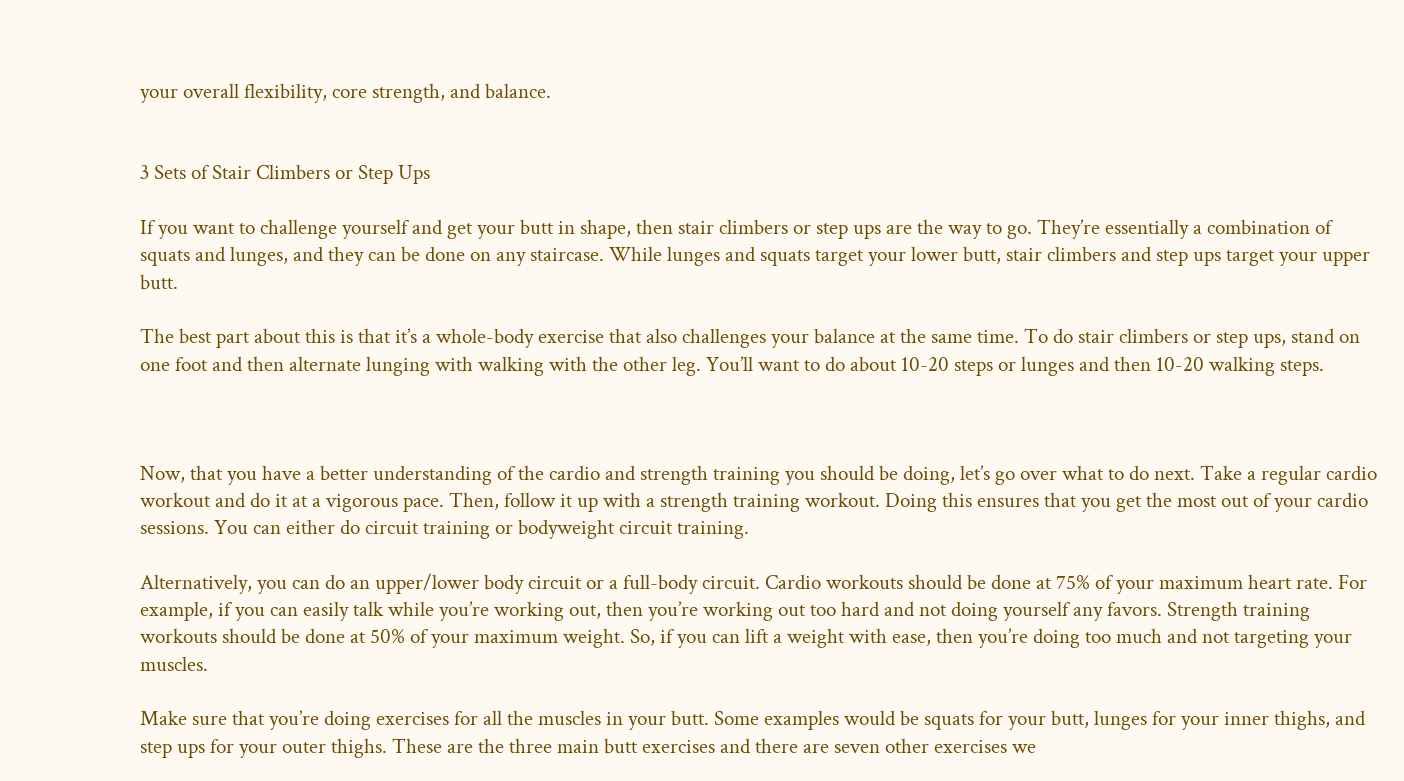your overall flexibility, core strength, and balance.


3 Sets of Stair Climbers or Step Ups

If you want to challenge yourself and get your butt in shape, then stair climbers or step ups are the way to go. They’re essentially a combination of squats and lunges, and they can be done on any staircase. While lunges and squats target your lower butt, stair climbers and step ups target your upper butt.

The best part about this is that it’s a whole-body exercise that also challenges your balance at the same time. To do stair climbers or step ups, stand on one foot and then alternate lunging with walking with the other leg. You’ll want to do about 10-20 steps or lunges and then 10-20 walking steps.



Now, that you have a better understanding of the cardio and strength training you should be doing, let’s go over what to do next. Take a regular cardio workout and do it at a vigorous pace. Then, follow it up with a strength training workout. Doing this ensures that you get the most out of your cardio sessions. You can either do circuit training or bodyweight circuit training.

Alternatively, you can do an upper/lower body circuit or a full-body circuit. Cardio workouts should be done at 75% of your maximum heart rate. For example, if you can easily talk while you’re working out, then you’re working out too hard and not doing yourself any favors. Strength training workouts should be done at 50% of your maximum weight. So, if you can lift a weight with ease, then you’re doing too much and not targeting your muscles.

Make sure that you’re doing exercises for all the muscles in your butt. Some examples would be squats for your butt, lunges for your inner thighs, and step ups for your outer thighs. These are the three main butt exercises and there are seven other exercises we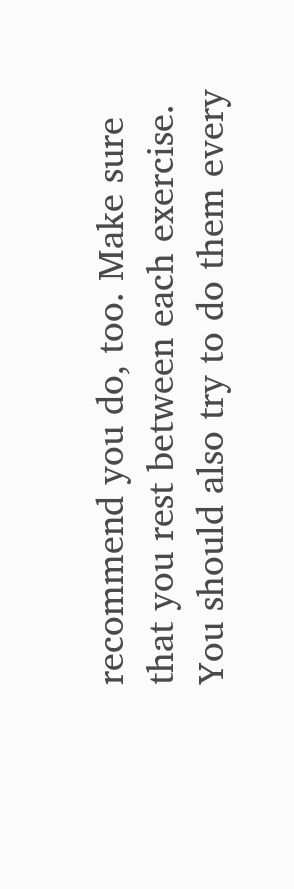recommend you do, too. Make sure that you rest between each exercise. You should also try to do them every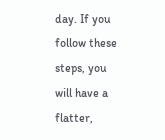day. If you follow these steps, you will have a flatter,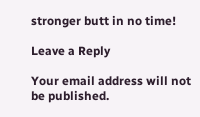stronger butt in no time!

Leave a Reply

Your email address will not be published.